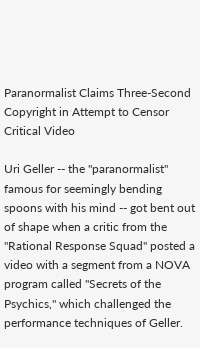Paranormalist Claims Three-Second Copyright in Attempt to Censor Critical Video

Uri Geller -- the "paranormalist" famous for seemingly bending spoons with his mind -- got bent out of shape when a critic from the "Rational Response Squad" posted a video with a segment from a NOVA program called "Secrets of the Psychics," which challenged the performance techniques of Geller.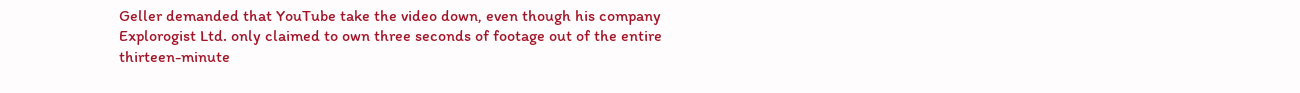Geller demanded that YouTube take the video down, even though his company Explorogist Ltd. only claimed to own three seconds of footage out of the entire thirteen-minute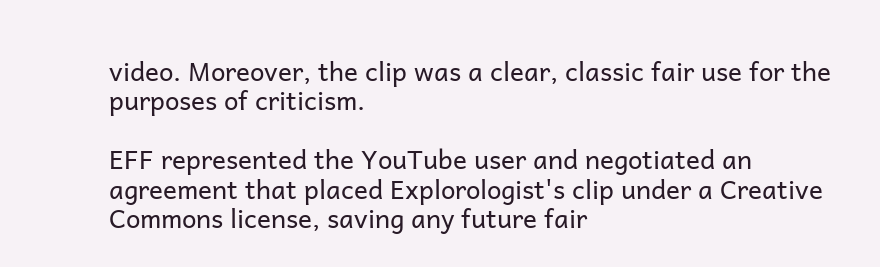video. Moreover, the clip was a clear, classic fair use for the purposes of criticism.

EFF represented the YouTube user and negotiated an agreement that placed Explorologist's clip under a Creative Commons license, saving any future fair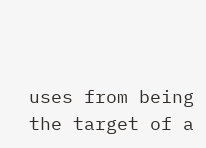uses from being the target of a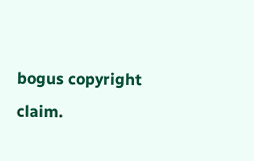bogus copyright claim.